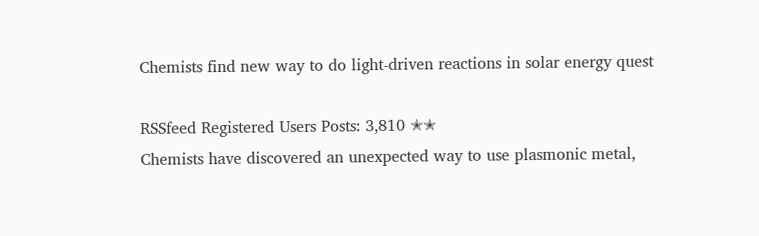Chemists find new way to do light-driven reactions in solar energy quest

RSSfeed Registered Users Posts: 3,810 ✭✭
Chemists have discovered an unexpected way to use plasmonic metal,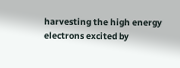harvesting the high energy electrons excited by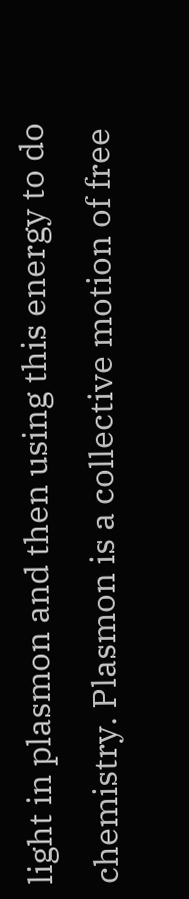light in plasmon and then using this energy to do chemistry. Plasmon is a collective motion of free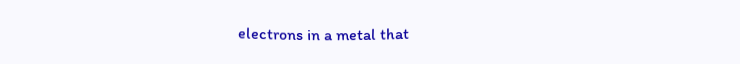electrons in a metal that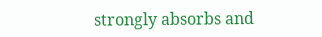strongly absorbs and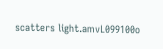scatters light.amvL099100o